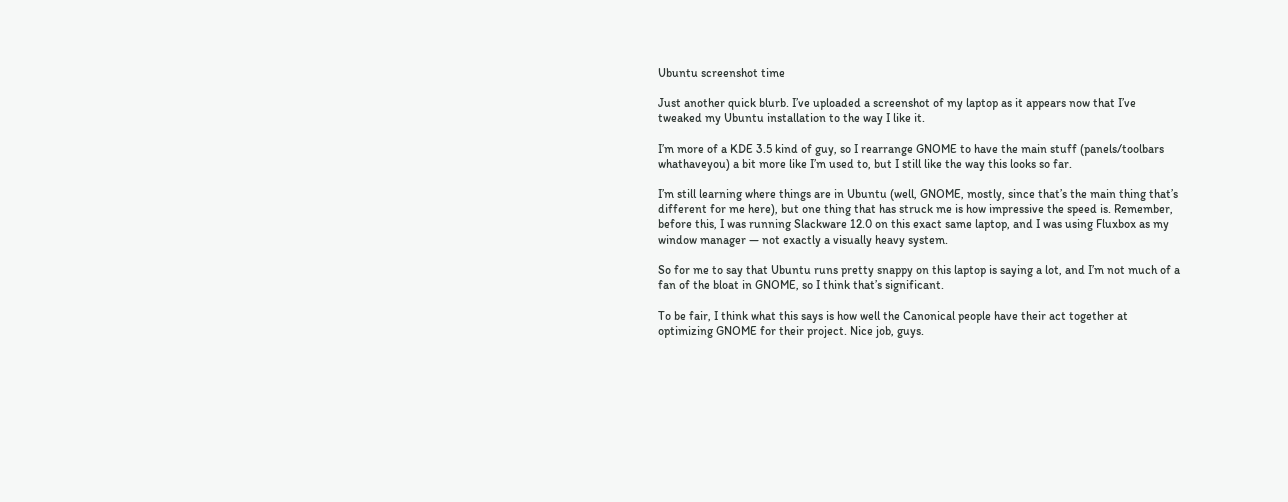Ubuntu screenshot time

Just another quick blurb. I’ve uploaded a screenshot of my laptop as it appears now that I’ve tweaked my Ubuntu installation to the way I like it.

I’m more of a KDE 3.5 kind of guy, so I rearrange GNOME to have the main stuff (panels/toolbars whathaveyou) a bit more like I’m used to, but I still like the way this looks so far.

I’m still learning where things are in Ubuntu (well, GNOME, mostly, since that’s the main thing that’s different for me here), but one thing that has struck me is how impressive the speed is. Remember, before this, I was running Slackware 12.0 on this exact same laptop, and I was using Fluxbox as my window manager — not exactly a visually heavy system.

So for me to say that Ubuntu runs pretty snappy on this laptop is saying a lot, and I’m not much of a fan of the bloat in GNOME, so I think that’s significant.

To be fair, I think what this says is how well the Canonical people have their act together at optimizing GNOME for their project. Nice job, guys.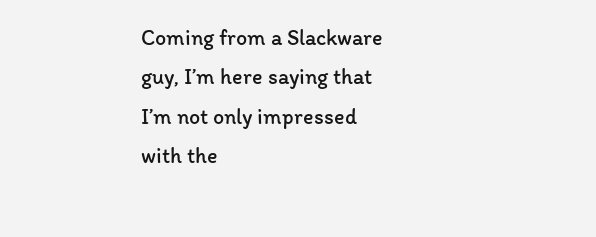Coming from a Slackware guy, I’m here saying that I’m not only impressed with the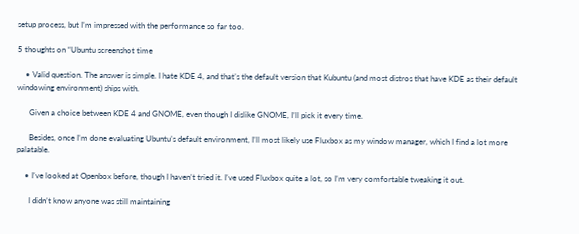setup process, but I’m impressed with the performance so far too.

5 thoughts on “Ubuntu screenshot time

    • Valid question. The answer is simple. I hate KDE 4, and that’s the default version that Kubuntu (and most distros that have KDE as their default windowing environment) ships with.

      Given a choice between KDE 4 and GNOME, even though I dislike GNOME, I’ll pick it every time.

      Besides, once I’m done evaluating Ubuntu’s default environment, I’ll most likely use Fluxbox as my window manager, which I find a lot more palatable.

    • I’ve looked at Openbox before, though I haven’t tried it. I’ve used Fluxbox quite a lot, so I’m very comfortable tweaking it out.

      I didn’t know anyone was still maintaining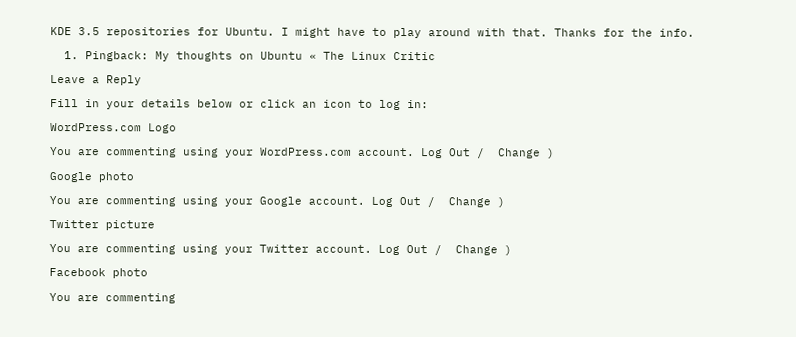KDE 3.5 repositories for Ubuntu. I might have to play around with that. Thanks for the info.

  1. Pingback: My thoughts on Ubuntu « The Linux Critic

Leave a Reply

Fill in your details below or click an icon to log in:

WordPress.com Logo

You are commenting using your WordPress.com account. Log Out /  Change )

Google photo

You are commenting using your Google account. Log Out /  Change )

Twitter picture

You are commenting using your Twitter account. Log Out /  Change )

Facebook photo

You are commenting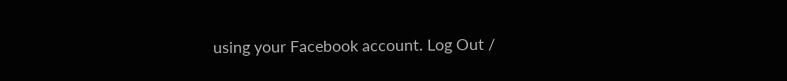using your Facebook account. Log Out /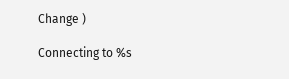Change )

Connecting to %s